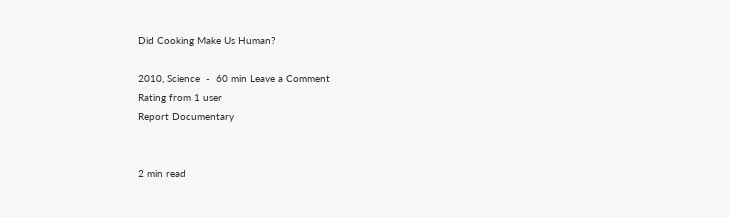Did Cooking Make Us Human?

2010, Science  -  60 min Leave a Comment
Rating from 1 user
Report Documentary


2 min read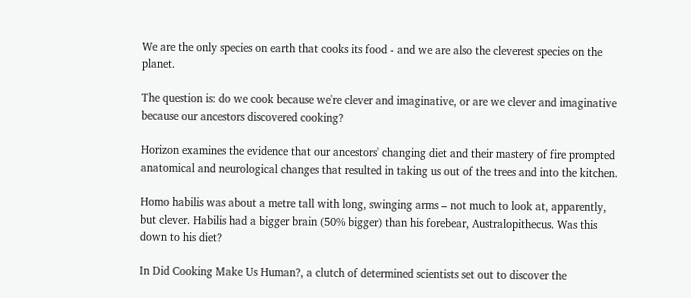We are the only species on earth that cooks its food - and we are also the cleverest species on the planet.

The question is: do we cook because we're clever and imaginative, or are we clever and imaginative because our ancestors discovered cooking?

Horizon examines the evidence that our ancestors' changing diet and their mastery of fire prompted anatomical and neurological changes that resulted in taking us out of the trees and into the kitchen.

Homo habilis was about a metre tall with long, swinging arms – not much to look at, apparently, but clever. Habilis had a bigger brain (50% bigger) than his forebear, Australopithecus. Was this down to his diet?

In Did Cooking Make Us Human?, a clutch of determined scientists set out to discover the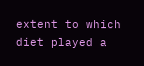extent to which diet played a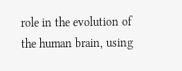role in the evolution of the human brain, using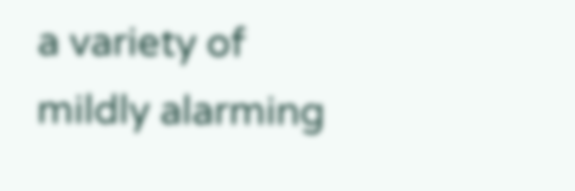a variety of mildly alarming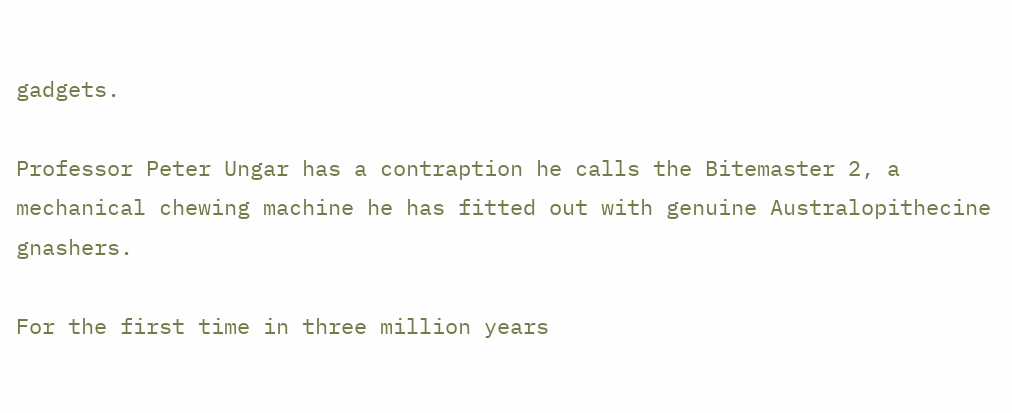gadgets.

Professor Peter Ungar has a contraption he calls the Bitemaster 2, a mechanical chewing machine he has fitted out with genuine Australopithecine gnashers.

For the first time in three million years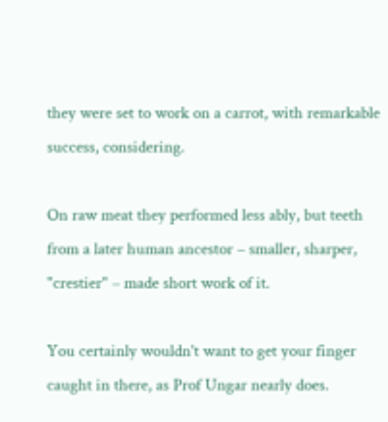they were set to work on a carrot, with remarkable success, considering.

On raw meat they performed less ably, but teeth from a later human ancestor – smaller, sharper, "crestier" – made short work of it.

You certainly wouldn't want to get your finger caught in there, as Prof Ungar nearly does.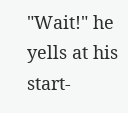"Wait!" he yells at his start-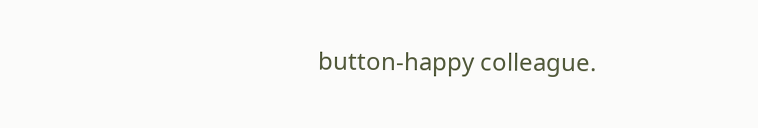button-happy colleague.